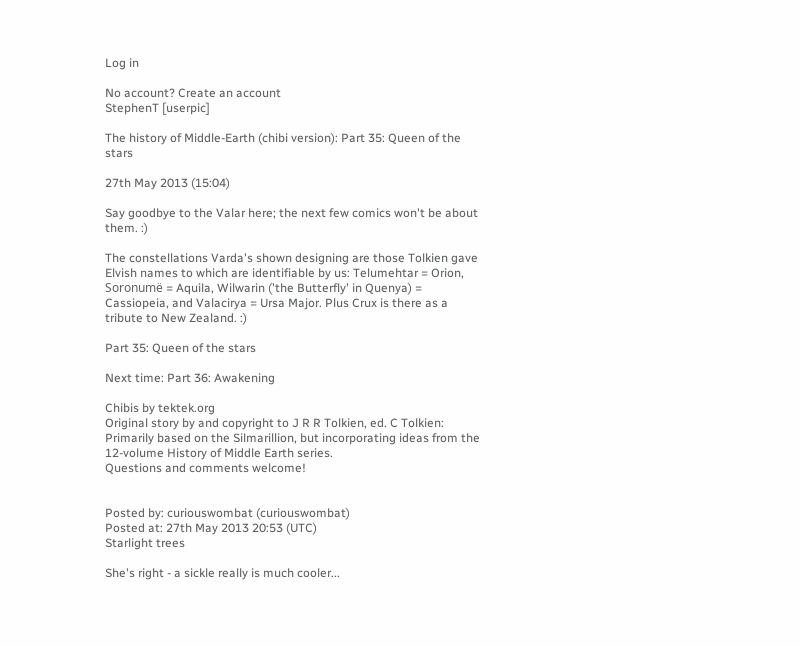Log in

No account? Create an account
StephenT [userpic]

The history of Middle-Earth (chibi version): Part 35: Queen of the stars

27th May 2013 (15:04)

Say goodbye to the Valar here; the next few comics won't be about them. :)

The constellations Varda's shown designing are those Tolkien gave Elvish names to which are identifiable by us: Telumehtar = Orion, Soronumë = Aquila, Wilwarin ('the Butterfly' in Quenya) = Cassiopeia, and Valacirya = Ursa Major. Plus Crux is there as a tribute to New Zealand. :)

Part 35: Queen of the stars

Next time: Part 36: Awakening

Chibis by tektek.org
Original story by and copyright to J R R Tolkien, ed. C Tolkien: Primarily based on the Silmarillion, but incorporating ideas from the 12-volume History of Middle Earth series.
Questions and comments welcome!


Posted by: curiouswombat (curiouswombat)
Posted at: 27th May 2013 20:53 (UTC)
Starlight trees

She's right - a sickle really is much cooler...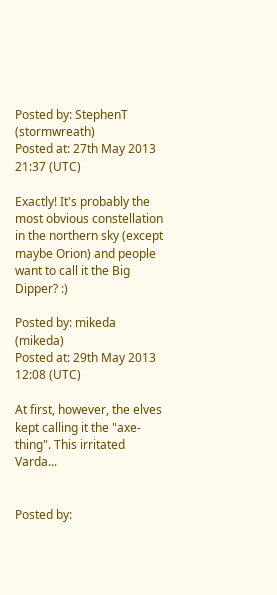Posted by: StephenT (stormwreath)
Posted at: 27th May 2013 21:37 (UTC)

Exactly! It's probably the most obvious constellation in the northern sky (except maybe Orion) and people want to call it the Big Dipper? :)

Posted by: mikeda (mikeda)
Posted at: 29th May 2013 12:08 (UTC)

At first, however, the elves kept calling it the "axe-thing". This irritated Varda...


Posted by: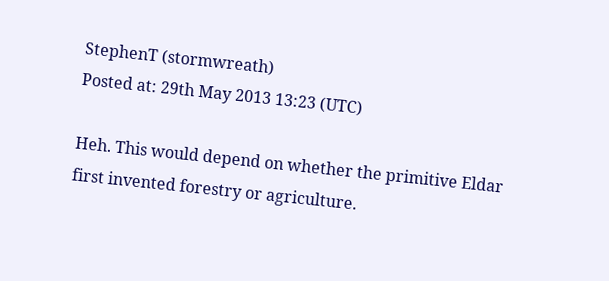StephenT (stormwreath)
Posted at: 29th May 2013 13:23 (UTC)

Heh. This would depend on whether the primitive Eldar first invented forestry or agriculture.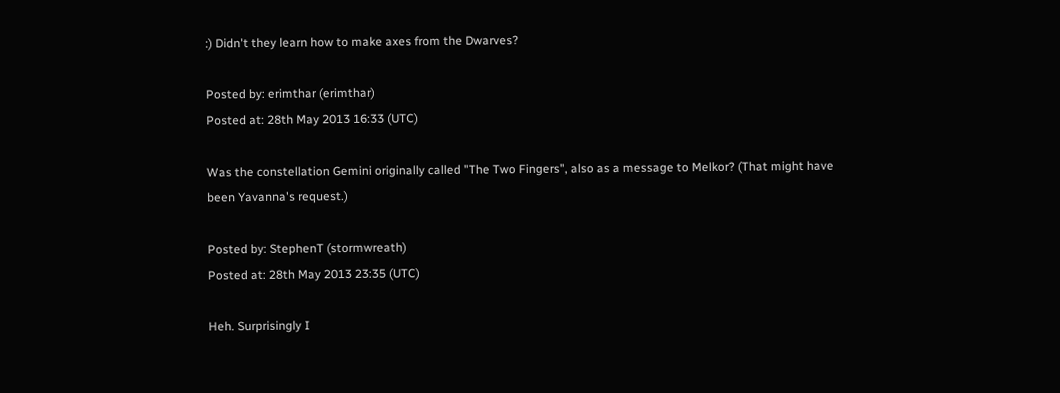:) Didn't they learn how to make axes from the Dwarves?

Posted by: erimthar (erimthar)
Posted at: 28th May 2013 16:33 (UTC)

Was the constellation Gemini originally called "The Two Fingers", also as a message to Melkor? (That might have been Yavanna's request.)

Posted by: StephenT (stormwreath)
Posted at: 28th May 2013 23:35 (UTC)

Heh. Surprisingly I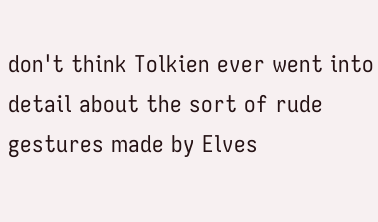don't think Tolkien ever went into detail about the sort of rude gestures made by Elves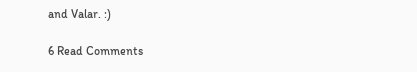and Valar. :)

6 Read Comments